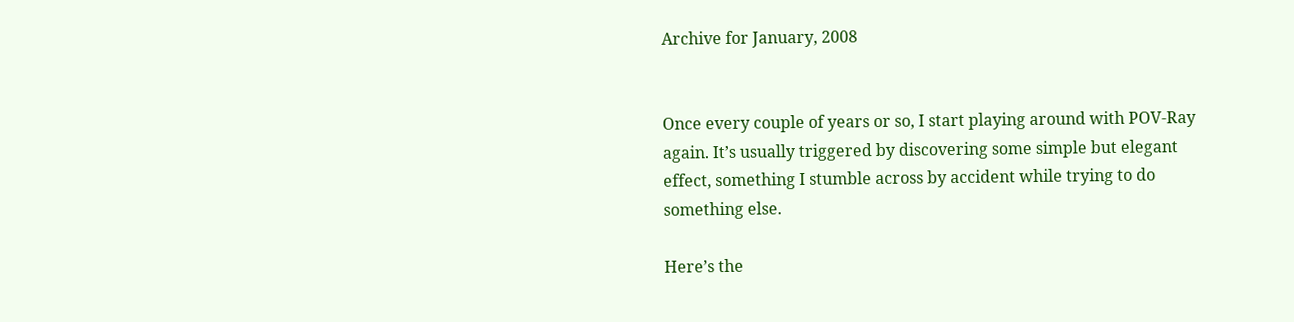Archive for January, 2008


Once every couple of years or so, I start playing around with POV-Ray again. It’s usually triggered by discovering some simple but elegant effect, something I stumble across by accident while trying to do something else.

Here’s the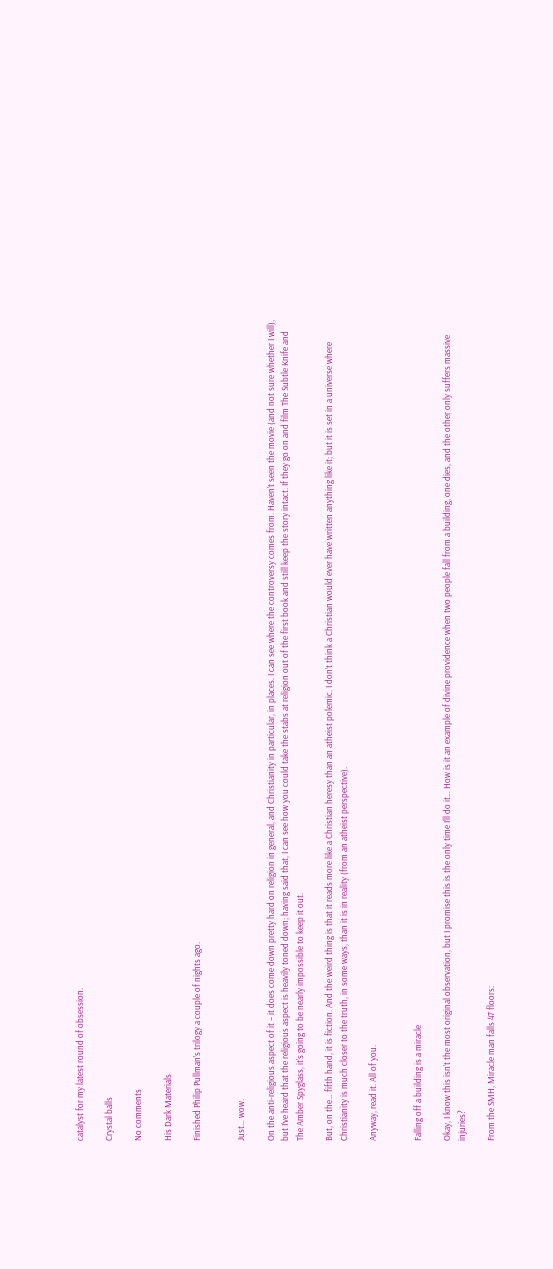catalyst for my latest round of obsession.

Crystal balls

No comments

His Dark Materials

Finished Philip Pullman’s trilogy a couple of nights ago.


Just… wow.

On the anti-religious aspect of it – it does come down pretty hard on religion in general, and Christianity in particular, in places. I can see where the controversy comes from. Haven’t seen the movie (and not sure whether I will), but I’ve heard that the religious aspect is heavily toned down; having said that, I can see how you could take the stabs at religion out of the first book and still keep the story intact. If they go on and film The Subtle Knife and The Amber Spyglass, it’s going to be nearly impossible to keep it out.

But, on the… fifth hand, it is fiction. And the weird thing is that it reads more like a Christian heresy than an atheist polemic. I don’t think a Christian would ever have written anything like it; but it is set in a universe where Christianity is much closer to the truth, in some ways, than it is in reality (from an atheist perspective).

Anyway, read it. All of you.


Falling off a building is a miracle

Okay, I know this isn’t the most original observation, but I promise this is the only time I’ll do it… How is it an example of divine providence when two people fall from a building, one dies, and the other only suffers massive injuries?

From the SMH, Miracle man falls 47 floors: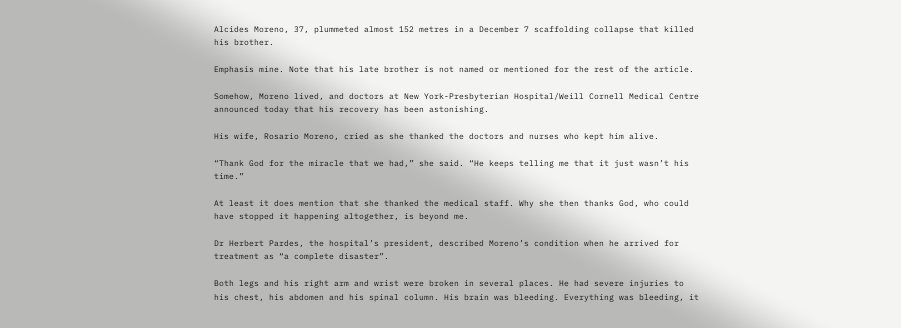Alcides Moreno, 37, plummeted almost 152 metres in a December 7 scaffolding collapse that killed his brother.

Emphasis mine. Note that his late brother is not named or mentioned for the rest of the article.

Somehow, Moreno lived, and doctors at New York-Presbyterian Hospital/Weill Cornell Medical Centre announced today that his recovery has been astonishing.

His wife, Rosario Moreno, cried as she thanked the doctors and nurses who kept him alive.

“Thank God for the miracle that we had,” she said. “He keeps telling me that it just wasn’t his time.”

At least it does mention that she thanked the medical staff. Why she then thanks God, who could have stopped it happening altogether, is beyond me.

Dr Herbert Pardes, the hospital’s president, described Moreno’s condition when he arrived for treatment as “a complete disaster”.

Both legs and his right arm and wrist were broken in several places. He had severe injuries to his chest, his abdomen and his spinal column. His brain was bleeding. Everything was bleeding, it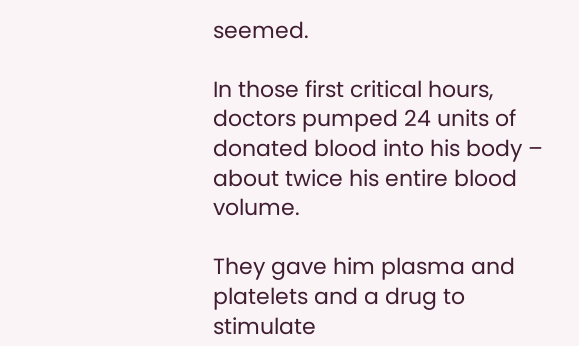seemed.

In those first critical hours, doctors pumped 24 units of donated blood into his body – about twice his entire blood volume.

They gave him plasma and platelets and a drug to stimulate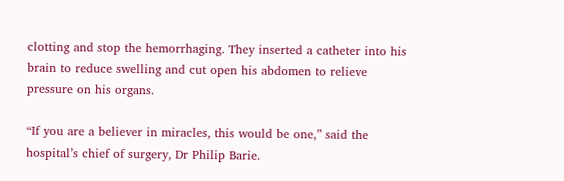clotting and stop the hemorrhaging. They inserted a catheter into his brain to reduce swelling and cut open his abdomen to relieve pressure on his organs.

“If you are a believer in miracles, this would be one,” said the hospital’s chief of surgery, Dr Philip Barie.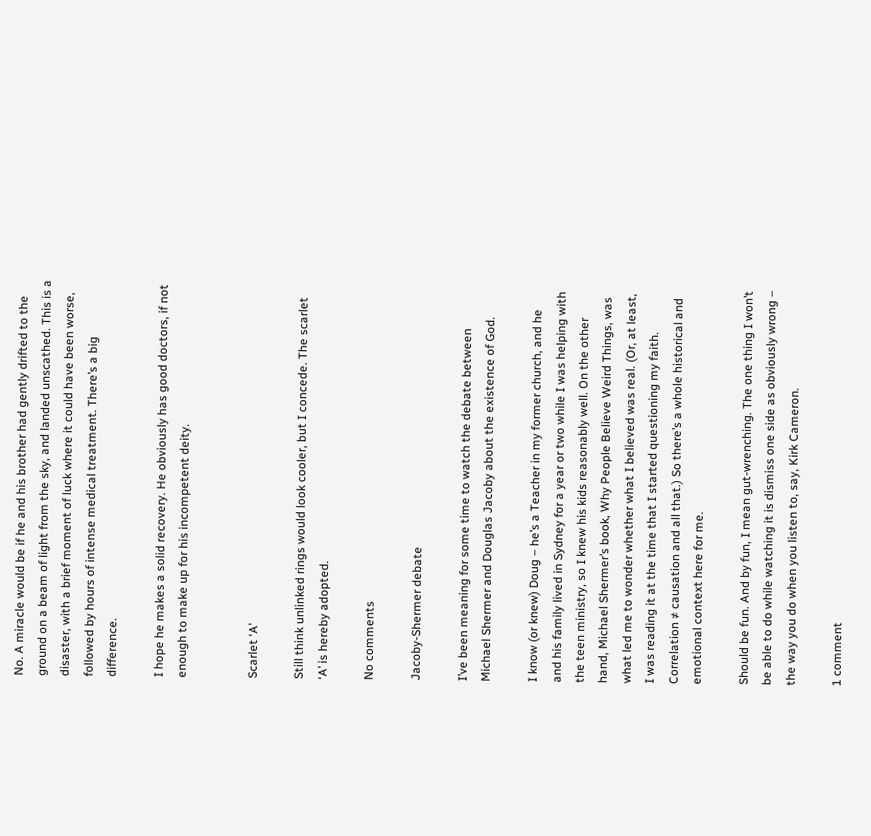No. A miracle would be if he and his brother had gently drifted to the ground on a beam of light from the sky, and landed unscathed. This is a disaster, with a brief moment of luck where it could have been worse, followed by hours of intense medical treatment. There’s a big difference.

I hope he makes a solid recovery. He obviously has good doctors, if not enough to make up for his incompetent deity.


Scarlet ‘A’

Still think unlinked rings would look cooler, but I concede. The scarlet ‘A’ is hereby adopted.

No comments

Jacoby-Shermer debate

I’ve been meaning for some time to watch the debate between Michael Shermer and Douglas Jacoby about the existence of God.

I know (or knew) Doug – he’s a Teacher in my former church, and he and his family lived in Sydney for a year or two while I was helping with the teen ministry, so I knew his kids reasonably well. On the other hand, Michael Shermer’s book, Why People Believe Weird Things, was what led me to wonder whether what I believed was real. (Or, at least, I was reading it at the time that I started questioning my faith. Correlation ≠ causation and all that.) So there’s a whole historical and emotional context here for me.

Should be fun. And by fun, I mean gut-wrenching. The one thing I won’t be able to do while watching it is dismiss one side as obviously wrong – the way you do when you listen to, say, Kirk Cameron.

1 comment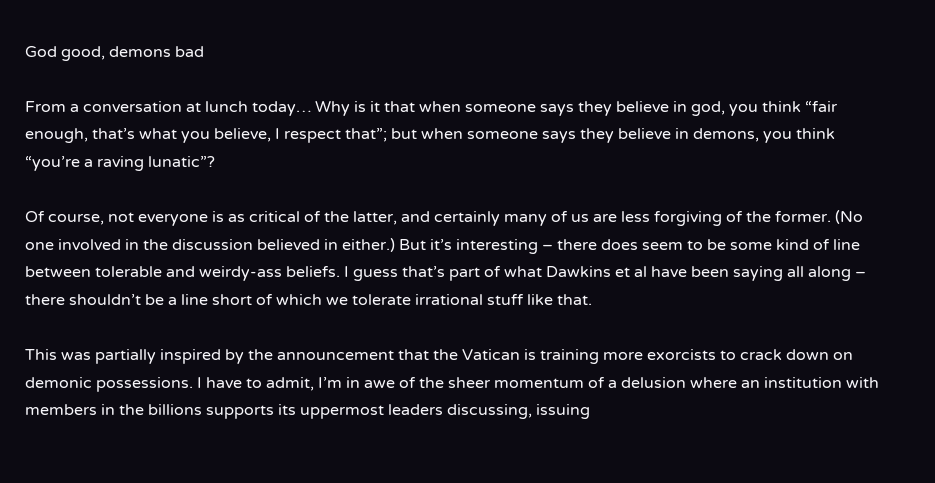God good, demons bad

From a conversation at lunch today… Why is it that when someone says they believe in god, you think “fair enough, that’s what you believe, I respect that”; but when someone says they believe in demons, you think “you’re a raving lunatic”?

Of course, not everyone is as critical of the latter, and certainly many of us are less forgiving of the former. (No one involved in the discussion believed in either.) But it’s interesting – there does seem to be some kind of line between tolerable and weirdy-ass beliefs. I guess that’s part of what Dawkins et al have been saying all along – there shouldn’t be a line short of which we tolerate irrational stuff like that.

This was partially inspired by the announcement that the Vatican is training more exorcists to crack down on demonic possessions. I have to admit, I’m in awe of the sheer momentum of a delusion where an institution with members in the billions supports its uppermost leaders discussing, issuing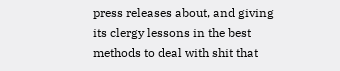press releases about, and giving its clergy lessons in the best methods to deal with shit that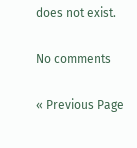does not exist.

No comments

« Previous Page